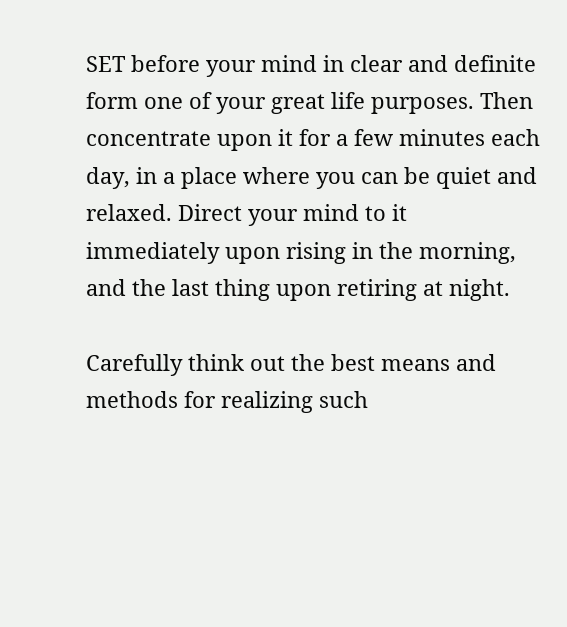SET before your mind in clear and definite form one of your great life purposes. Then concentrate upon it for a few minutes each day, in a place where you can be quiet and relaxed. Direct your mind to it immediately upon rising in the morning, and the last thing upon retiring at night.

Carefully think out the best means and methods for realizing such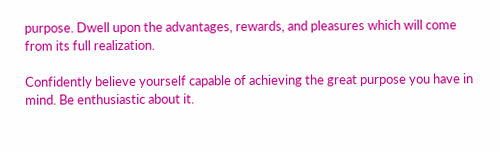purpose. Dwell upon the advantages, rewards, and pleasures which will come from its full realization.

Confidently believe yourself capable of achieving the great purpose you have in mind. Be enthusiastic about it.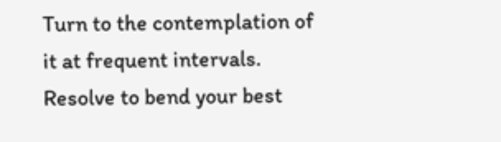Turn to the contemplation of it at frequent intervals. Resolve to bend your best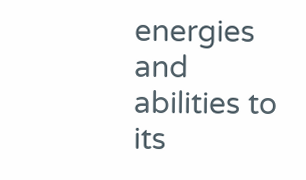energies and abilities to its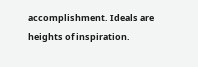accomplishment. Ideals are heights of inspiration.